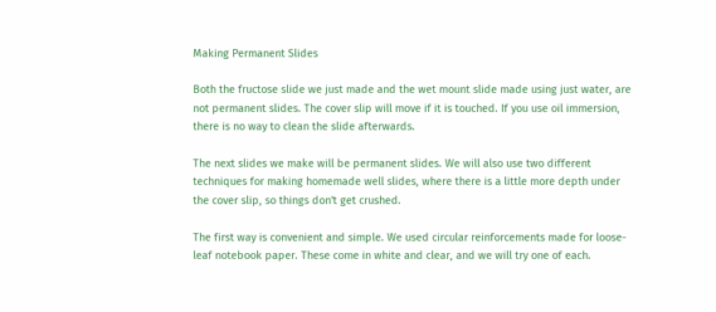Making Permanent Slides

Both the fructose slide we just made and the wet mount slide made using just water, are not permanent slides. The cover slip will move if it is touched. If you use oil immersion, there is no way to clean the slide afterwards.

The next slides we make will be permanent slides. We will also use two different techniques for making homemade well slides, where there is a little more depth under the cover slip, so things don't get crushed.

The first way is convenient and simple. We used circular reinforcements made for loose-leaf notebook paper. These come in white and clear, and we will try one of each.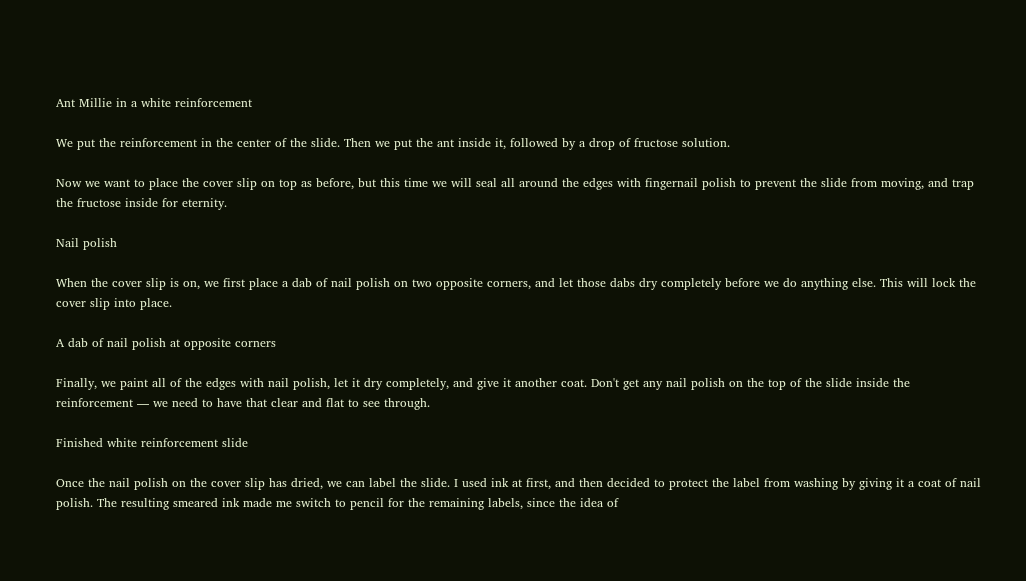Ant Millie in a white reinforcement

We put the reinforcement in the center of the slide. Then we put the ant inside it, followed by a drop of fructose solution.

Now we want to place the cover slip on top as before, but this time we will seal all around the edges with fingernail polish to prevent the slide from moving, and trap the fructose inside for eternity.

Nail polish

When the cover slip is on, we first place a dab of nail polish on two opposite corners, and let those dabs dry completely before we do anything else. This will lock the cover slip into place.

A dab of nail polish at opposite corners

Finally, we paint all of the edges with nail polish, let it dry completely, and give it another coat. Don't get any nail polish on the top of the slide inside the reinforcement — we need to have that clear and flat to see through.

Finished white reinforcement slide

Once the nail polish on the cover slip has dried, we can label the slide. I used ink at first, and then decided to protect the label from washing by giving it a coat of nail polish. The resulting smeared ink made me switch to pencil for the remaining labels, since the idea of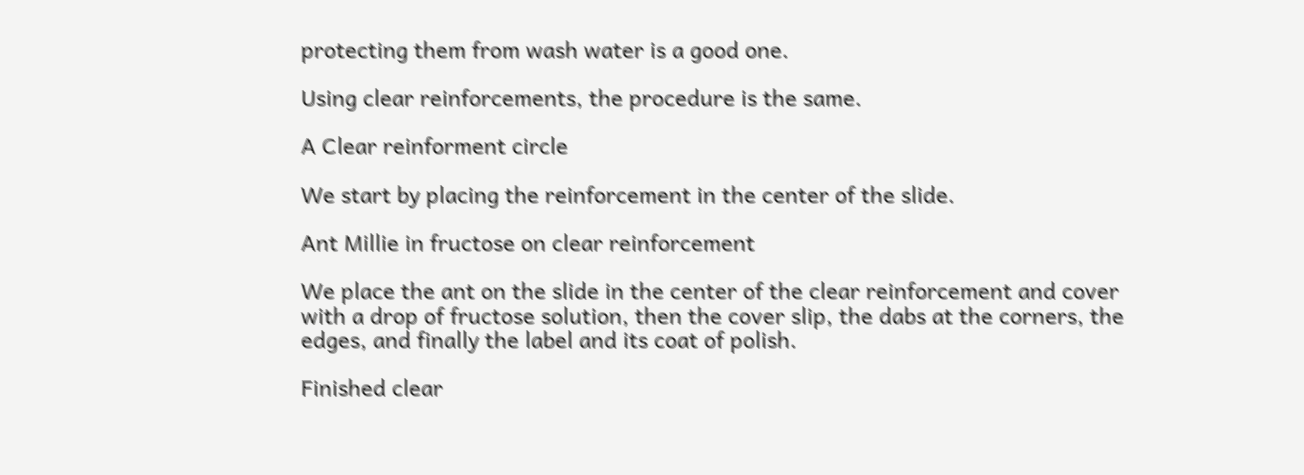protecting them from wash water is a good one.

Using clear reinforcements, the procedure is the same.

A Clear reinforment circle

We start by placing the reinforcement in the center of the slide.

Ant Millie in fructose on clear reinforcement

We place the ant on the slide in the center of the clear reinforcement and cover with a drop of fructose solution, then the cover slip, the dabs at the corners, the edges, and finally the label and its coat of polish.

Finished clear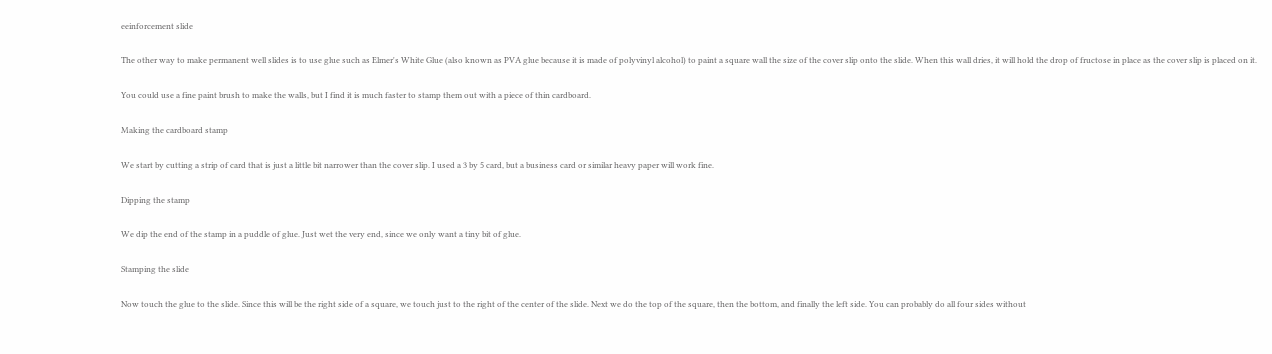eeinforcement slide

The other way to make permanent well slides is to use glue such as Elmer's White Glue (also known as PVA glue because it is made of polyvinyl alcohol) to paint a square wall the size of the cover slip onto the slide. When this wall dries, it will hold the drop of fructose in place as the cover slip is placed on it.

You could use a fine paint brush to make the walls, but I find it is much faster to stamp them out with a piece of thin cardboard.

Making the cardboard stamp

We start by cutting a strip of card that is just a little bit narrower than the cover slip. I used a 3 by 5 card, but a business card or similar heavy paper will work fine.

Dipping the stamp

We dip the end of the stamp in a puddle of glue. Just wet the very end, since we only want a tiny bit of glue.

Stamping the slide

Now touch the glue to the slide. Since this will be the right side of a square, we touch just to the right of the center of the slide. Next we do the top of the square, then the bottom, and finally the left side. You can probably do all four sides without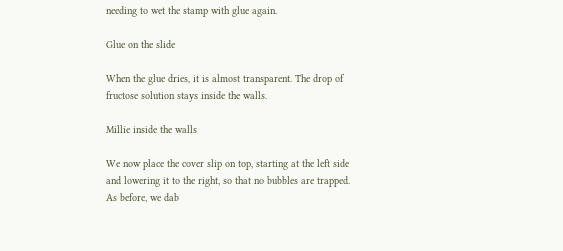needing to wet the stamp with glue again.

Glue on the slide

When the glue dries, it is almost transparent. The drop of fructose solution stays inside the walls.

Millie inside the walls

We now place the cover slip on top, starting at the left side and lowering it to the right, so that no bubbles are trapped. As before, we dab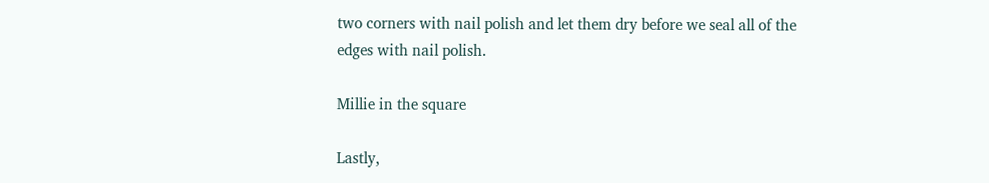two corners with nail polish and let them dry before we seal all of the edges with nail polish.

Millie in the square

Lastly,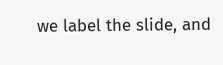we label the slide, and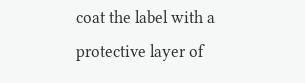coat the label with a protective layer of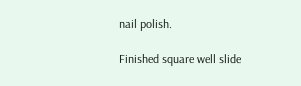nail polish.

Finished square well slide